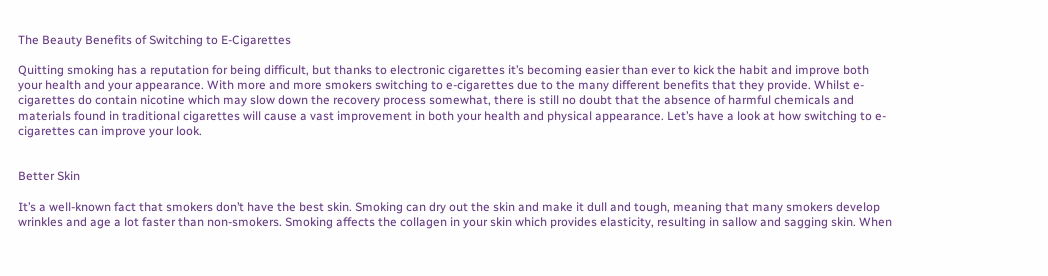The Beauty Benefits of Switching to E-Cigarettes

Quitting smoking has a reputation for being difficult, but thanks to electronic cigarettes it’s becoming easier than ever to kick the habit and improve both your health and your appearance. With more and more smokers switching to e-cigarettes due to the many different benefits that they provide. Whilst e-cigarettes do contain nicotine which may slow down the recovery process somewhat, there is still no doubt that the absence of harmful chemicals and materials found in traditional cigarettes will cause a vast improvement in both your health and physical appearance. Let’s have a look at how switching to e-cigarettes can improve your look.


Better Skin

It’s a well-known fact that smokers don’t have the best skin. Smoking can dry out the skin and make it dull and tough, meaning that many smokers develop wrinkles and age a lot faster than non-smokers. Smoking affects the collagen in your skin which provides elasticity, resulting in sallow and sagging skin. When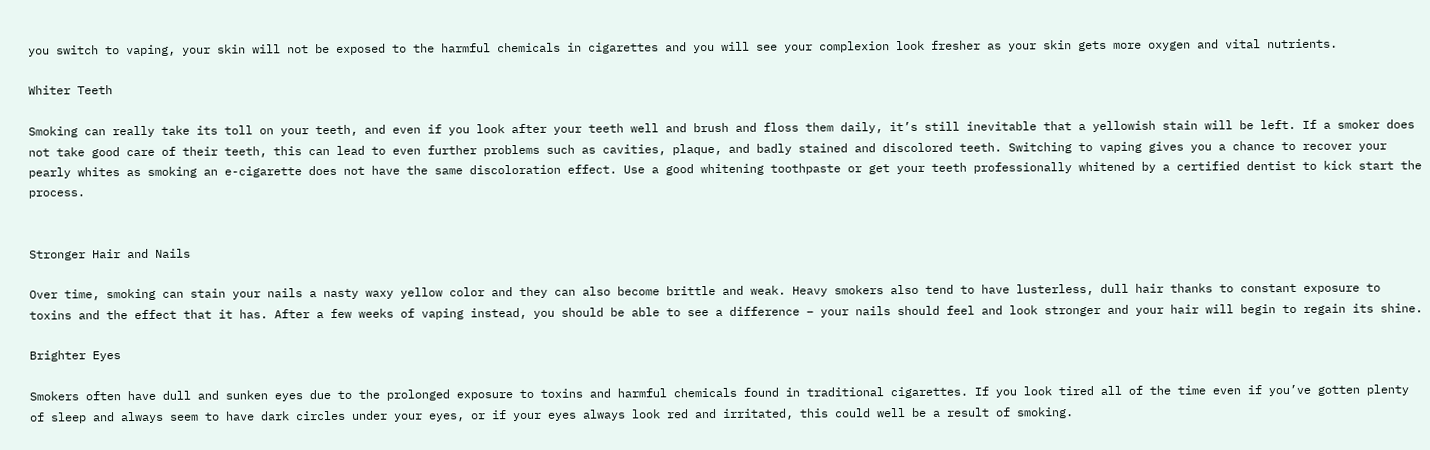you switch to vaping, your skin will not be exposed to the harmful chemicals in cigarettes and you will see your complexion look fresher as your skin gets more oxygen and vital nutrients.

Whiter Teeth

Smoking can really take its toll on your teeth, and even if you look after your teeth well and brush and floss them daily, it’s still inevitable that a yellowish stain will be left. If a smoker does not take good care of their teeth, this can lead to even further problems such as cavities, plaque, and badly stained and discolored teeth. Switching to vaping gives you a chance to recover your pearly whites as smoking an e-cigarette does not have the same discoloration effect. Use a good whitening toothpaste or get your teeth professionally whitened by a certified dentist to kick start the process.


Stronger Hair and Nails

Over time, smoking can stain your nails a nasty waxy yellow color and they can also become brittle and weak. Heavy smokers also tend to have lusterless, dull hair thanks to constant exposure to toxins and the effect that it has. After a few weeks of vaping instead, you should be able to see a difference – your nails should feel and look stronger and your hair will begin to regain its shine.

Brighter Eyes

Smokers often have dull and sunken eyes due to the prolonged exposure to toxins and harmful chemicals found in traditional cigarettes. If you look tired all of the time even if you’ve gotten plenty of sleep and always seem to have dark circles under your eyes, or if your eyes always look red and irritated, this could well be a result of smoking.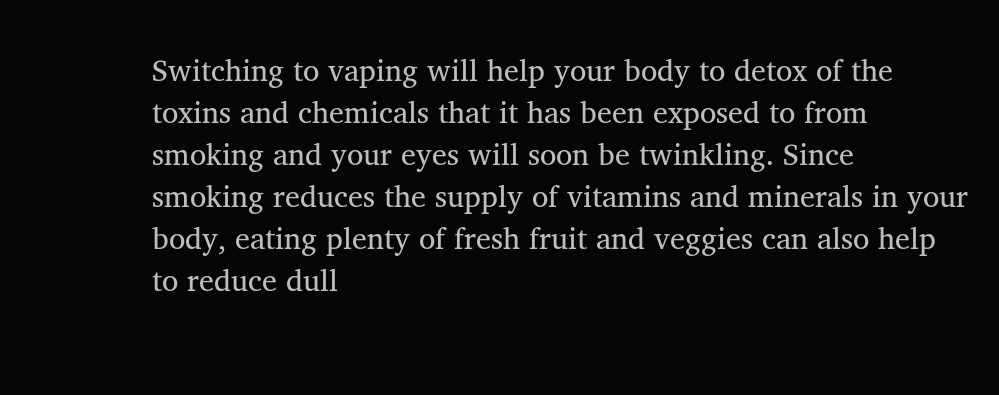Switching to vaping will help your body to detox of the toxins and chemicals that it has been exposed to from smoking and your eyes will soon be twinkling. Since smoking reduces the supply of vitamins and minerals in your body, eating plenty of fresh fruit and veggies can also help to reduce dull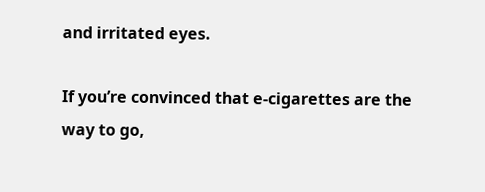and irritated eyes.

If you’re convinced that e-cigarettes are the way to go,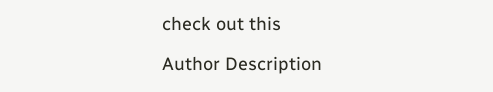check out this

Author Description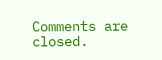Comments are closed.